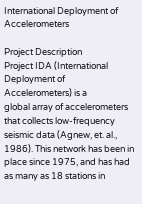International Deployment of Accelerometers

Project Description
Project IDA (International Deployment of Accelerometers) is a
global array of accelerometers that collects low-frequency
seismic data (Agnew, et. al., 1986). This network has been in
place since 1975, and has had as many as 18 stations in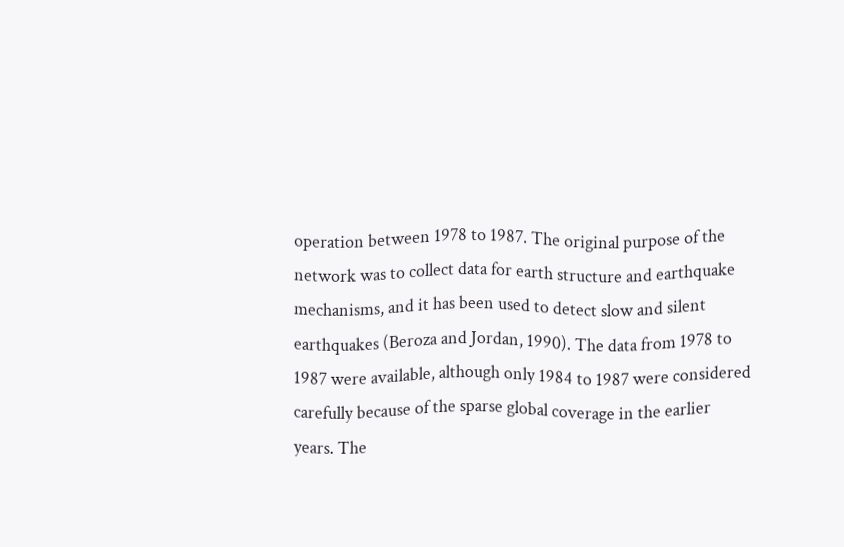operation between 1978 to 1987. The original purpose of the
network was to collect data for earth structure and earthquake
mechanisms, and it has been used to detect slow and silent
earthquakes (Beroza and Jordan, 1990). The data from 1978 to
1987 were available, although only 1984 to 1987 were considered
carefully because of the sparse global coverage in the earlier
years. The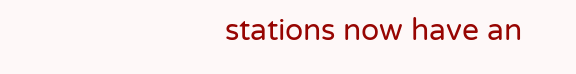stations now have an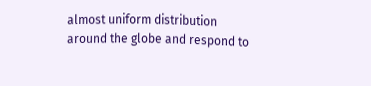almost uniform distribution
around the globe and respond to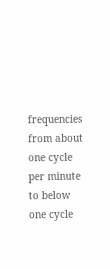frequencies from about one cycle
per minute to below one cycle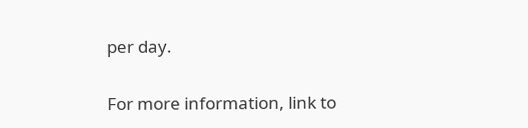per day.

For more information, link to